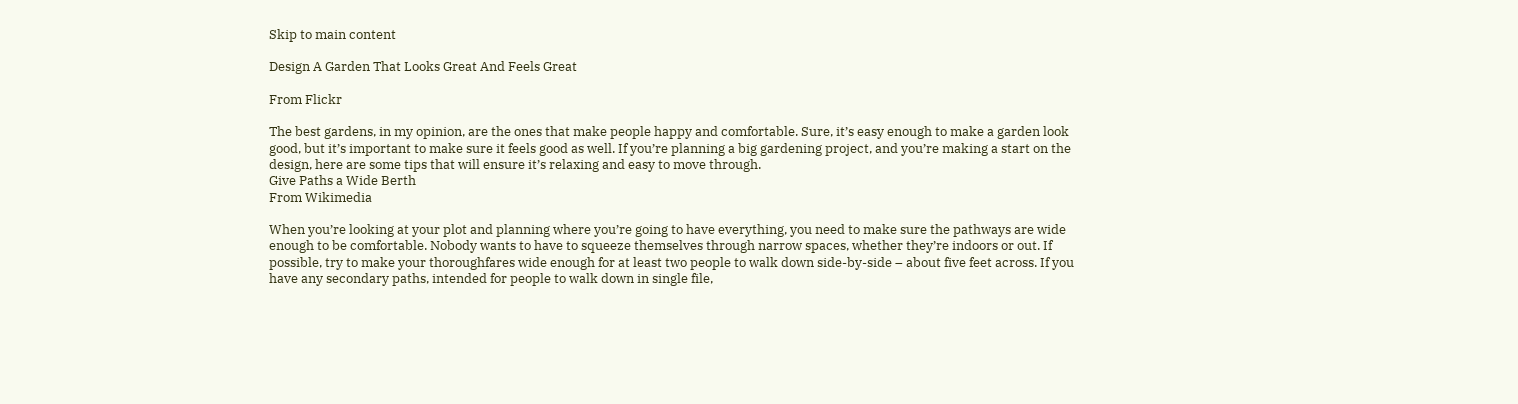Skip to main content

Design A Garden That Looks Great And Feels Great

From Flickr

The best gardens, in my opinion, are the ones that make people happy and comfortable. Sure, it’s easy enough to make a garden look good, but it’s important to make sure it feels good as well. If you’re planning a big gardening project, and you’re making a start on the design, here are some tips that will ensure it’s relaxing and easy to move through.
Give Paths a Wide Berth
From Wikimedia

When you’re looking at your plot and planning where you’re going to have everything, you need to make sure the pathways are wide enough to be comfortable. Nobody wants to have to squeeze themselves through narrow spaces, whether they’re indoors or out. If possible, try to make your thoroughfares wide enough for at least two people to walk down side-by-side – about five feet across. If you have any secondary paths, intended for people to walk down in single file,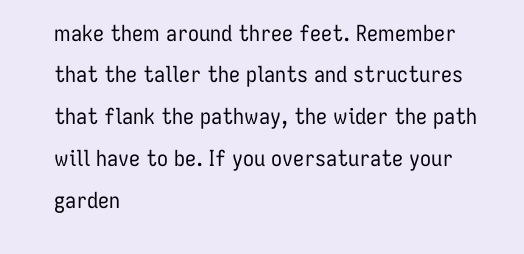make them around three feet. Remember that the taller the plants and structures that flank the pathway, the wider the path will have to be. If you oversaturate your garden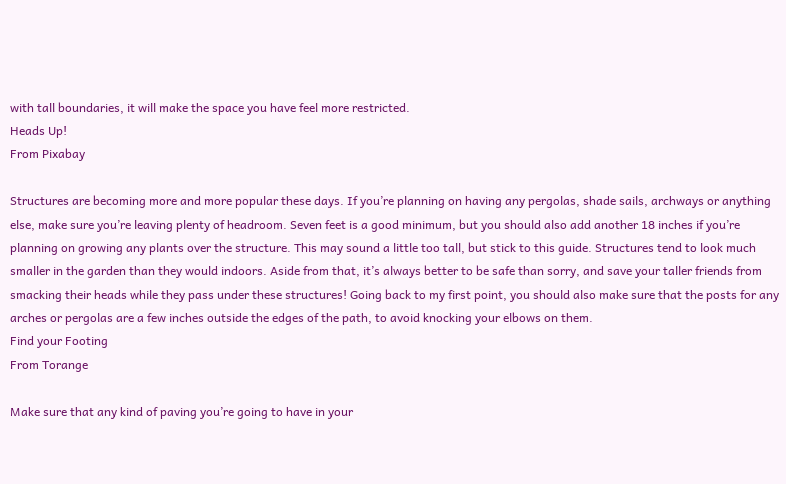with tall boundaries, it will make the space you have feel more restricted.
Heads Up!
From Pixabay

Structures are becoming more and more popular these days. If you’re planning on having any pergolas, shade sails, archways or anything else, make sure you’re leaving plenty of headroom. Seven feet is a good minimum, but you should also add another 18 inches if you’re planning on growing any plants over the structure. This may sound a little too tall, but stick to this guide. Structures tend to look much smaller in the garden than they would indoors. Aside from that, it’s always better to be safe than sorry, and save your taller friends from smacking their heads while they pass under these structures! Going back to my first point, you should also make sure that the posts for any arches or pergolas are a few inches outside the edges of the path, to avoid knocking your elbows on them.
Find your Footing
From Torange

Make sure that any kind of paving you’re going to have in your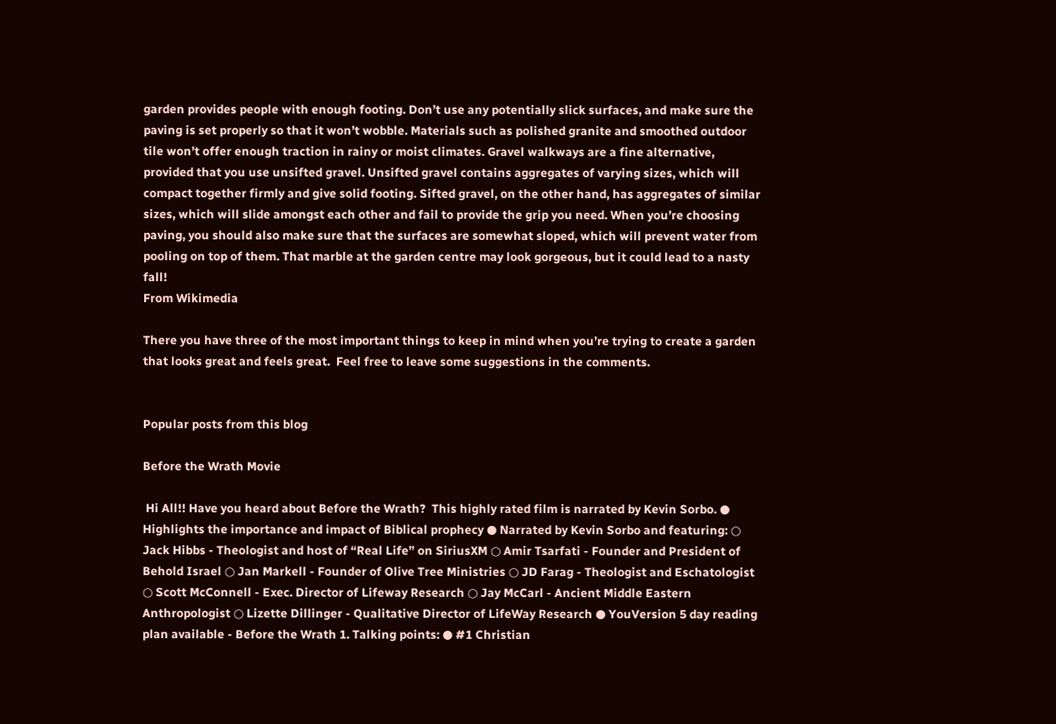garden provides people with enough footing. Don’t use any potentially slick surfaces, and make sure the paving is set properly so that it won’t wobble. Materials such as polished granite and smoothed outdoor tile won’t offer enough traction in rainy or moist climates. Gravel walkways are a fine alternative, provided that you use unsifted gravel. Unsifted gravel contains aggregates of varying sizes, which will compact together firmly and give solid footing. Sifted gravel, on the other hand, has aggregates of similar sizes, which will slide amongst each other and fail to provide the grip you need. When you’re choosing paving, you should also make sure that the surfaces are somewhat sloped, which will prevent water from pooling on top of them. That marble at the garden centre may look gorgeous, but it could lead to a nasty fall!
From Wikimedia

There you have three of the most important things to keep in mind when you’re trying to create a garden that looks great and feels great.  Feel free to leave some suggestions in the comments.


Popular posts from this blog

Before the Wrath Movie

 Hi All!! Have you heard about Before the Wrath?  This highly rated film is narrated by Kevin Sorbo. ● Highlights the importance and impact of Biblical prophecy ● Narrated by Kevin Sorbo and featuring: ○ Jack Hibbs - Theologist and host of “Real Life” on SiriusXM ○ Amir Tsarfati - Founder and President of Behold Israel ○ Jan Markell - Founder of Olive Tree Ministries ○ JD Farag - Theologist and Eschatologist ○ Scott McConnell - Exec. Director of Lifeway Research ○ Jay McCarl - Ancient Middle Eastern Anthropologist ○ Lizette Dillinger - Qualitative Director of LifeWay Research ● YouVersion 5 day reading plan available - Before the Wrath 1. Talking points: ● #1 Christian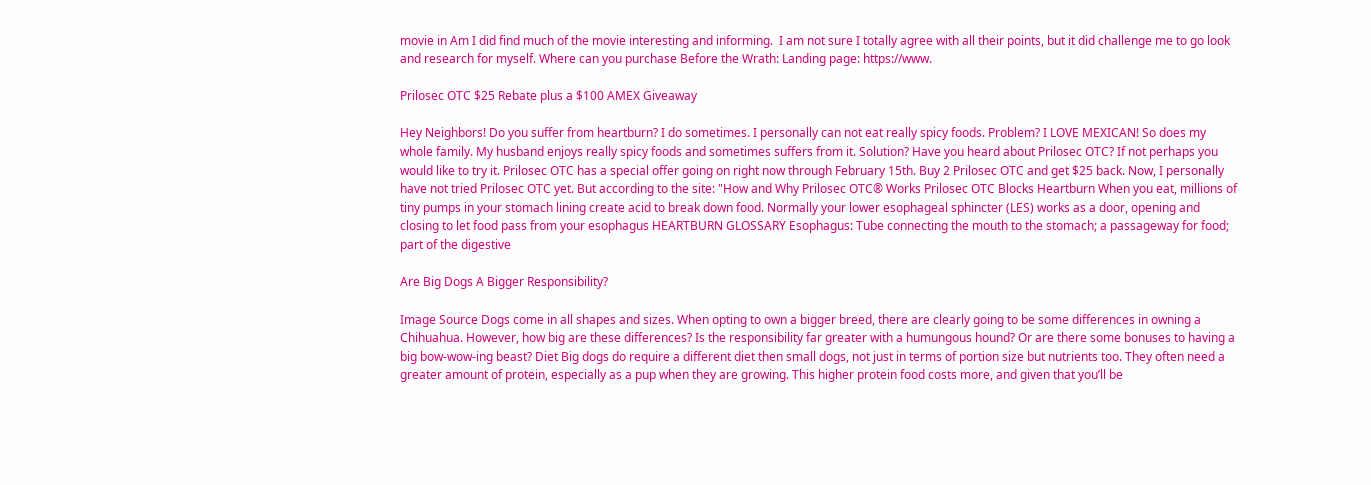movie in Am I did find much of the movie interesting and informing.  I am not sure I totally agree with all their points, but it did challenge me to go look and research for myself. Where can you purchase Before the Wrath: Landing page: https://www.

Prilosec OTC $25 Rebate plus a $100 AMEX Giveaway

Hey Neighbors! Do you suffer from heartburn? I do sometimes. I personally can not eat really spicy foods. Problem? I LOVE MEXICAN! So does my whole family. My husband enjoys really spicy foods and sometimes suffers from it. Solution? Have you heard about Prilosec OTC? If not perhaps you would like to try it. Prilosec OTC has a special offer going on right now through February 15th. Buy 2 Prilosec OTC and get $25 back. Now, I personally have not tried Prilosec OTC yet. But according to the site: "How and Why Prilosec OTC® Works Prilosec OTC Blocks Heartburn When you eat, millions of tiny pumps in your stomach lining create acid to break down food. Normally your lower esophageal sphincter (LES) works as a door, opening and closing to let food pass from your esophagus HEARTBURN GLOSSARY Esophagus: Tube connecting the mouth to the stomach; a passageway for food; part of the digestive

Are Big Dogs A Bigger Responsibility?

Image Source Dogs come in all shapes and sizes. When opting to own a bigger breed, there are clearly going to be some differences in owning a Chihuahua. However, how big are these differences? Is the responsibility far greater with a humungous hound? Or are there some bonuses to having a big bow-wow-ing beast? Diet Big dogs do require a different diet then small dogs, not just in terms of portion size but nutrients too. They often need a greater amount of protein, especially as a pup when they are growing. This higher protein food costs more, and given that you’ll be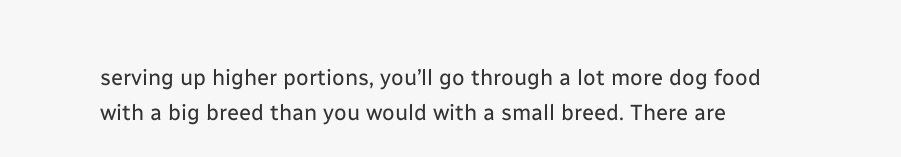serving up higher portions, you’ll go through a lot more dog food with a big breed than you would with a small breed. There are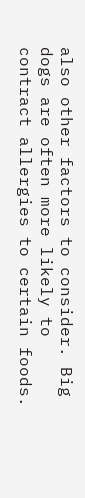also other factors to consider. Big dogs are often more likely to contract allergies to certain foods.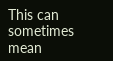This can sometimes mean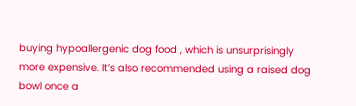buying hypoallergenic dog food , which is unsurprisingly more expensive. It’s also recommended using a raised dog bowl once a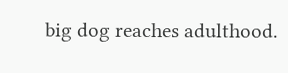big dog reaches adulthood.